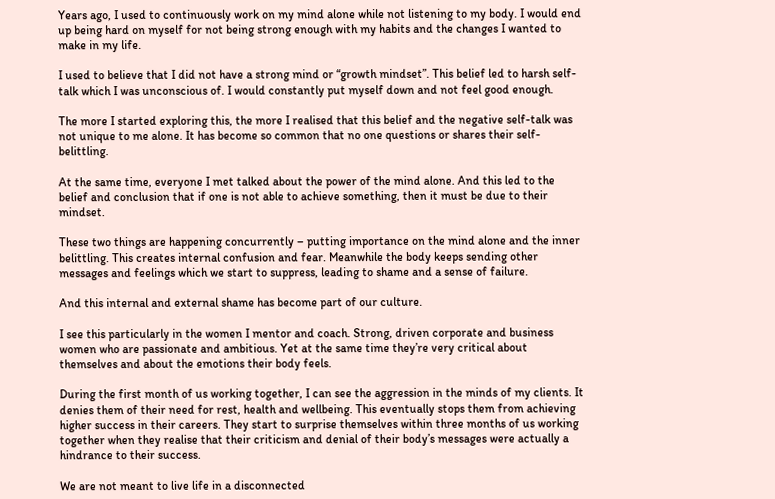Years ago, I used to continuously work on my mind alone while not listening to my body. I would end up being hard on myself for not being strong enough with my habits and the changes I wanted to make in my life.

I used to believe that I did not have a strong mind or “growth mindset”. This belief led to harsh self-talk which I was unconscious of. I would constantly put myself down and not feel good enough.

The more I started exploring this, the more I realised that this belief and the negative self-talk was not unique to me alone. It has become so common that no one questions or shares their self-belittling.

At the same time, everyone I met talked about the power of the mind alone. And this led to the belief and conclusion that if one is not able to achieve something, then it must be due to their mindset.

These two things are happening concurrently – putting importance on the mind alone and the inner belittling. This creates internal confusion and fear. Meanwhile the body keeps sending other messages and feelings which we start to suppress, leading to shame and a sense of failure.

And this internal and external shame has become part of our culture.

I see this particularly in the women I mentor and coach. Strong, driven corporate and business women who are passionate and ambitious. Yet at the same time they’re very critical about themselves and about the emotions their body feels.

During the first month of us working together, I can see the aggression in the minds of my clients. It denies them of their need for rest, health and wellbeing. This eventually stops them from achieving higher success in their careers. They start to surprise themselves within three months of us working together when they realise that their criticism and denial of their body’s messages were actually a hindrance to their success.

We are not meant to live life in a disconnected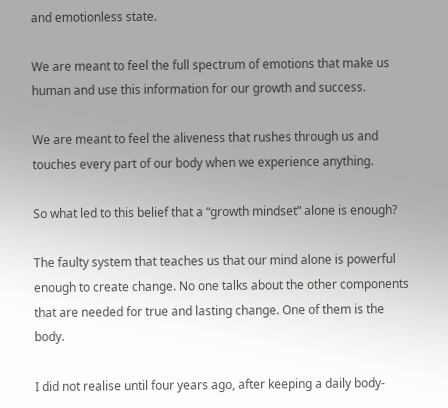and emotionless state.

We are meant to feel the full spectrum of emotions that make us human and use this information for our growth and success.

We are meant to feel the aliveness that rushes through us and touches every part of our body when we experience anything.

So what led to this belief that a “growth mindset” alone is enough?

The faulty system that teaches us that our mind alone is powerful enough to create change. No one talks about the other components that are needed for true and lasting change. One of them is the body.

I did not realise until four years ago, after keeping a daily body-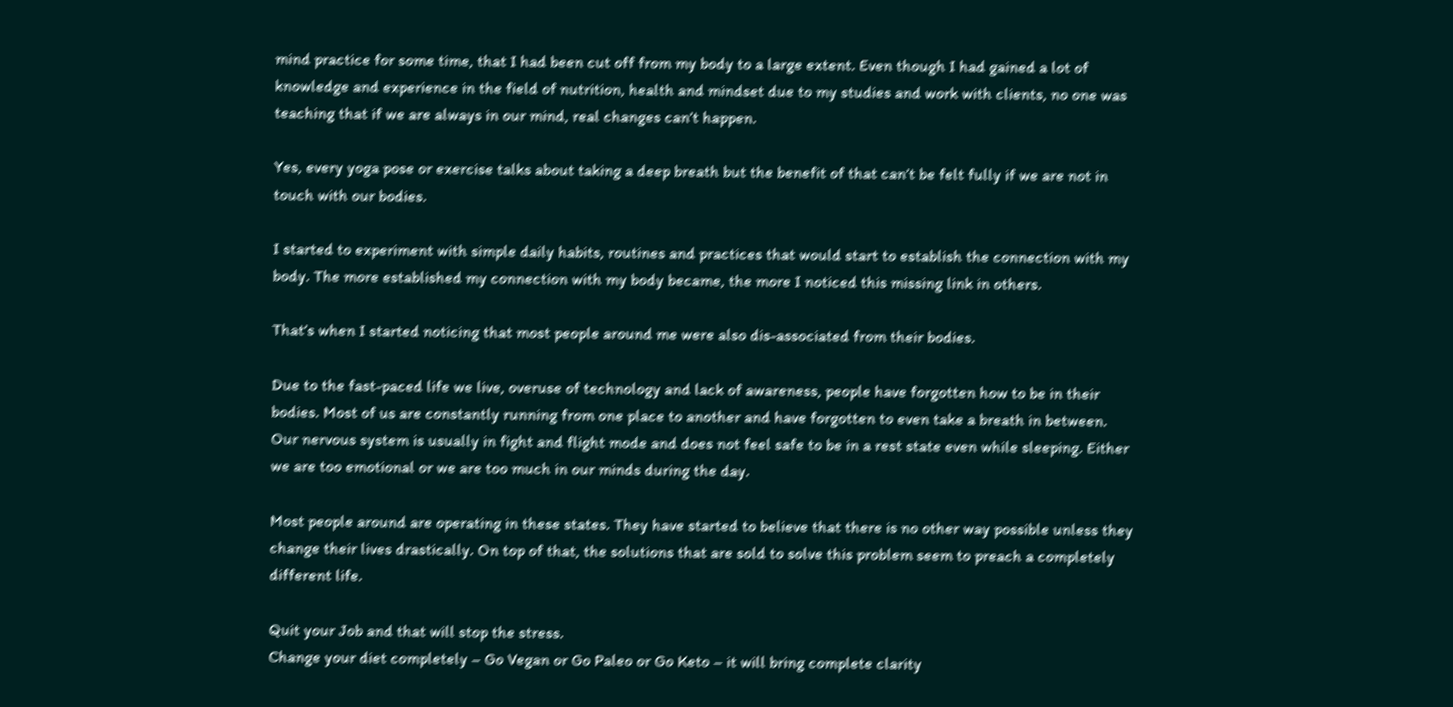mind practice for some time, that I had been cut off from my body to a large extent. Even though I had gained a lot of knowledge and experience in the field of nutrition, health and mindset due to my studies and work with clients, no one was teaching that if we are always in our mind, real changes can’t happen.

Yes, every yoga pose or exercise talks about taking a deep breath but the benefit of that can’t be felt fully if we are not in touch with our bodies.

I started to experiment with simple daily habits, routines and practices that would start to establish the connection with my body. The more established my connection with my body became, the more I noticed this missing link in others.

That’s when I started noticing that most people around me were also dis-associated from their bodies.

Due to the fast-paced life we live, overuse of technology and lack of awareness, people have forgotten how to be in their bodies. Most of us are constantly running from one place to another and have forgotten to even take a breath in between. Our nervous system is usually in fight and flight mode and does not feel safe to be in a rest state even while sleeping. Either we are too emotional or we are too much in our minds during the day.

Most people around are operating in these states. They have started to believe that there is no other way possible unless they change their lives drastically. On top of that, the solutions that are sold to solve this problem seem to preach a completely different life.

Quit your Job and that will stop the stress.
Change your diet completely – Go Vegan or Go Paleo or Go Keto – it will bring complete clarity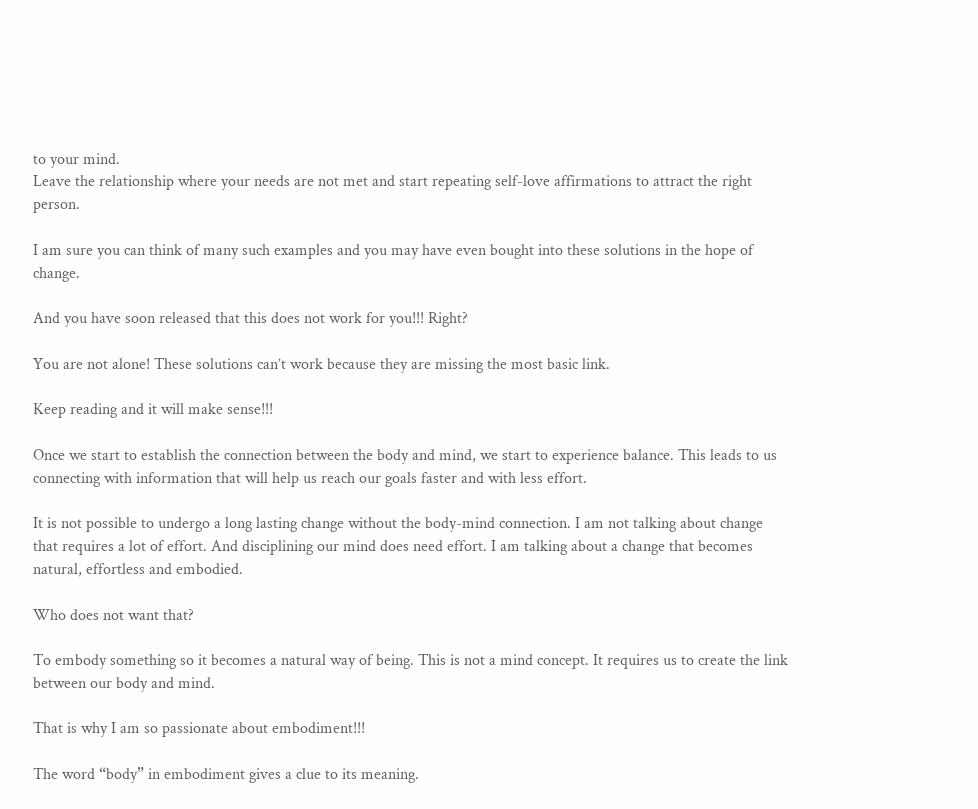to your mind.
Leave the relationship where your needs are not met and start repeating self-love affirmations to attract the right person.

I am sure you can think of many such examples and you may have even bought into these solutions in the hope of change.

And you have soon released that this does not work for you!!! Right?

You are not alone! These solutions can’t work because they are missing the most basic link.

Keep reading and it will make sense!!!

Once we start to establish the connection between the body and mind, we start to experience balance. This leads to us connecting with information that will help us reach our goals faster and with less effort.

It is not possible to undergo a long lasting change without the body-mind connection. I am not talking about change that requires a lot of effort. And disciplining our mind does need effort. I am talking about a change that becomes natural, effortless and embodied.

Who does not want that?

To embody something so it becomes a natural way of being. This is not a mind concept. It requires us to create the link between our body and mind.

That is why I am so passionate about embodiment!!!

The word “body” in embodiment gives a clue to its meaning.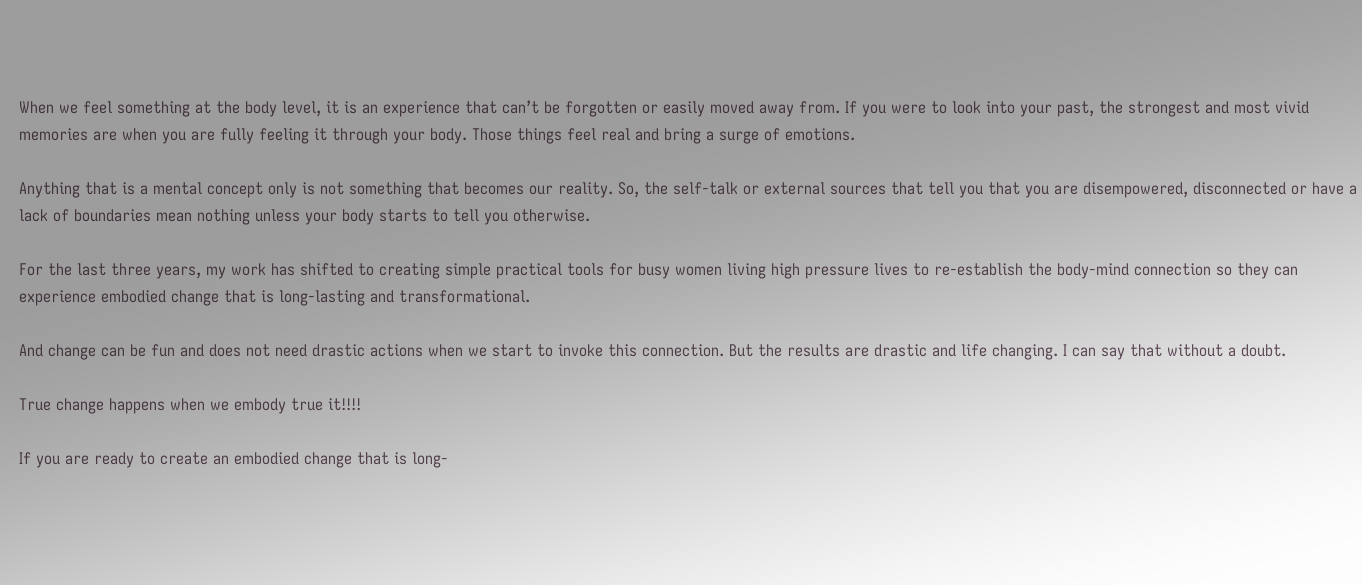When we feel something at the body level, it is an experience that can’t be forgotten or easily moved away from. If you were to look into your past, the strongest and most vivid memories are when you are fully feeling it through your body. Those things feel real and bring a surge of emotions.

Anything that is a mental concept only is not something that becomes our reality. So, the self-talk or external sources that tell you that you are disempowered, disconnected or have a lack of boundaries mean nothing unless your body starts to tell you otherwise.

For the last three years, my work has shifted to creating simple practical tools for busy women living high pressure lives to re-establish the body-mind connection so they can experience embodied change that is long-lasting and transformational.

And change can be fun and does not need drastic actions when we start to invoke this connection. But the results are drastic and life changing. I can say that without a doubt.

True change happens when we embody true it!!!!

If you are ready to create an embodied change that is long-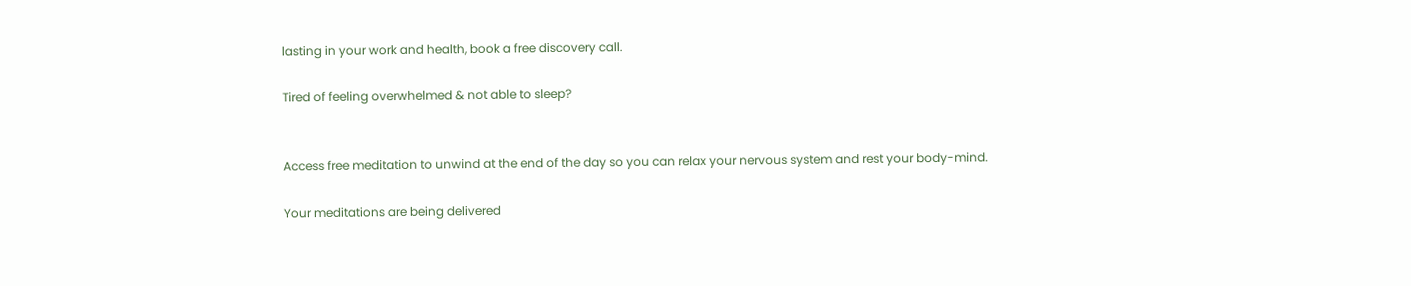lasting in your work and health, book a free discovery call.

Tired of feeling overwhelmed & not able to sleep?


Access free meditation to unwind at the end of the day so you can relax your nervous system and rest your body-mind.

Your meditations are being delivered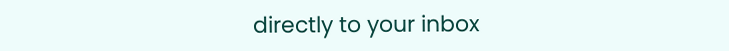directly to your inbox